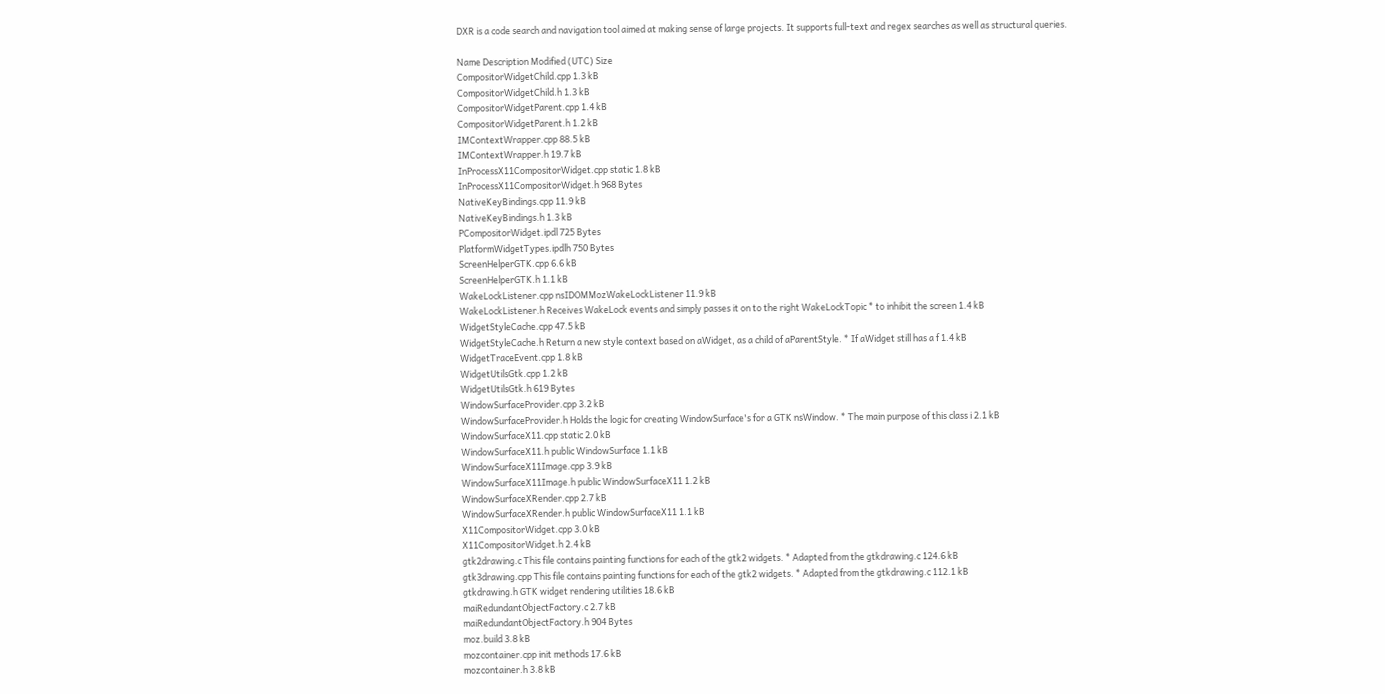DXR is a code search and navigation tool aimed at making sense of large projects. It supports full-text and regex searches as well as structural queries.

Name Description Modified (UTC) Size
CompositorWidgetChild.cpp 1.3 kB
CompositorWidgetChild.h 1.3 kB
CompositorWidgetParent.cpp 1.4 kB
CompositorWidgetParent.h 1.2 kB
IMContextWrapper.cpp 88.5 kB
IMContextWrapper.h 19.7 kB
InProcessX11CompositorWidget.cpp static 1.8 kB
InProcessX11CompositorWidget.h 968 Bytes
NativeKeyBindings.cpp 11.9 kB
NativeKeyBindings.h 1.3 kB
PCompositorWidget.ipdl 725 Bytes
PlatformWidgetTypes.ipdlh 750 Bytes
ScreenHelperGTK.cpp 6.6 kB
ScreenHelperGTK.h 1.1 kB
WakeLockListener.cpp nsIDOMMozWakeLockListener 11.9 kB
WakeLockListener.h Receives WakeLock events and simply passes it on to the right WakeLockTopic * to inhibit the screen 1.4 kB
WidgetStyleCache.cpp 47.5 kB
WidgetStyleCache.h Return a new style context based on aWidget, as a child of aParentStyle. * If aWidget still has a f 1.4 kB
WidgetTraceEvent.cpp 1.8 kB
WidgetUtilsGtk.cpp 1.2 kB
WidgetUtilsGtk.h 619 Bytes
WindowSurfaceProvider.cpp 3.2 kB
WindowSurfaceProvider.h Holds the logic for creating WindowSurface's for a GTK nsWindow. * The main purpose of this class i 2.1 kB
WindowSurfaceX11.cpp static 2.0 kB
WindowSurfaceX11.h public WindowSurface 1.1 kB
WindowSurfaceX11Image.cpp 3.9 kB
WindowSurfaceX11Image.h public WindowSurfaceX11 1.2 kB
WindowSurfaceXRender.cpp 2.7 kB
WindowSurfaceXRender.h public WindowSurfaceX11 1.1 kB
X11CompositorWidget.cpp 3.0 kB
X11CompositorWidget.h 2.4 kB
gtk2drawing.c This file contains painting functions for each of the gtk2 widgets. * Adapted from the gtkdrawing.c 124.6 kB
gtk3drawing.cpp This file contains painting functions for each of the gtk2 widgets. * Adapted from the gtkdrawing.c 112.1 kB
gtkdrawing.h GTK widget rendering utilities 18.6 kB
maiRedundantObjectFactory.c 2.7 kB
maiRedundantObjectFactory.h 904 Bytes
moz.build 3.8 kB
mozcontainer.cpp init methods 17.6 kB
mozcontainer.h 3.8 kB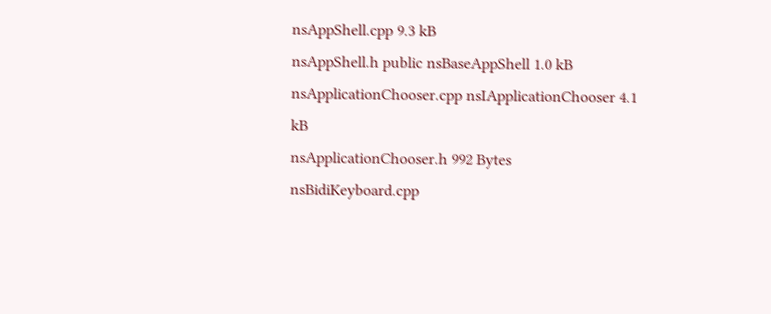nsAppShell.cpp 9.3 kB
nsAppShell.h public nsBaseAppShell 1.0 kB
nsApplicationChooser.cpp nsIApplicationChooser 4.1 kB
nsApplicationChooser.h 992 Bytes
nsBidiKeyboard.cpp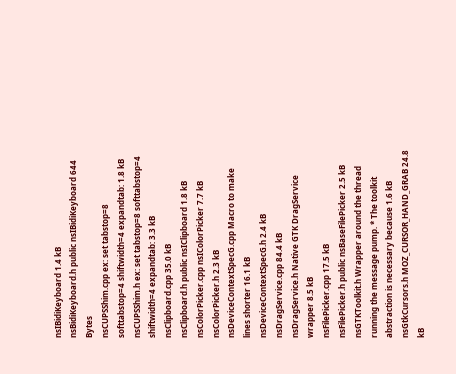nsIBidiKeyboard 1.4 kB
nsBidiKeyboard.h public nsIBidiKeyboard 644 Bytes
nsCUPSShim.cpp ex: set tabstop=8 softtabstop=4 shiftwidth=4 expandtab: 1.8 kB
nsCUPSShim.h ex: set tabstop=8 softtabstop=4 shiftwidth=4 expandtab: 3.3 kB
nsClipboard.cpp 35.0 kB
nsClipboard.h public nsIClipboard 1.8 kB
nsColorPicker.cpp nsIColorPicker 7.7 kB
nsColorPicker.h 2.3 kB
nsDeviceContextSpecG.cpp Macro to make lines shorter 16.1 kB
nsDeviceContextSpecG.h 2.4 kB
nsDragService.cpp 84.4 kB
nsDragService.h Native GTK DragService wrapper 8.5 kB
nsFilePicker.cpp 17.5 kB
nsFilePicker.h public nsBaseFilePicker 2.5 kB
nsGTKToolkit.h Wrapper around the thread running the message pump. * The toolkit abstraction is necessary because 1.6 kB
nsGtkCursors.h MOZ_CURSOR_HAND_GRAB 24.8 kB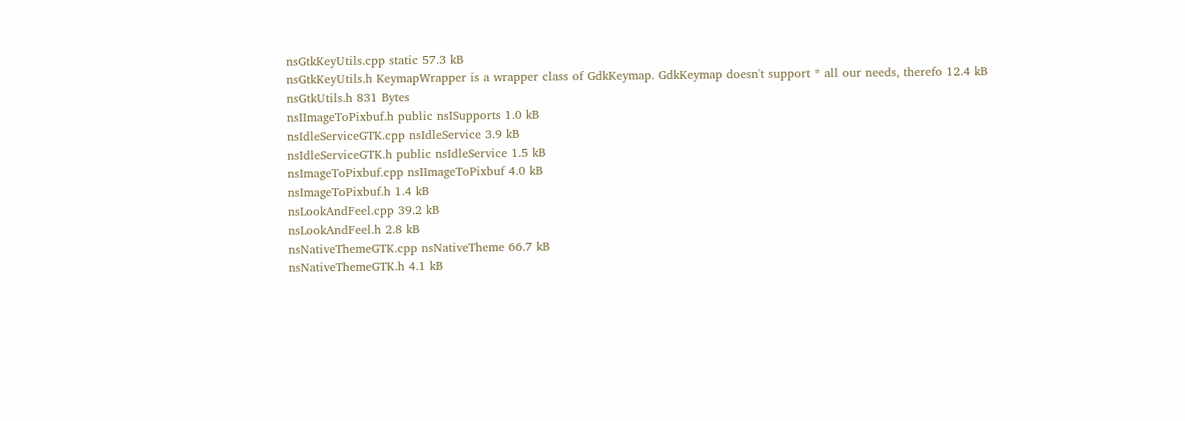nsGtkKeyUtils.cpp static 57.3 kB
nsGtkKeyUtils.h KeymapWrapper is a wrapper class of GdkKeymap. GdkKeymap doesn't support * all our needs, therefo 12.4 kB
nsGtkUtils.h 831 Bytes
nsIImageToPixbuf.h public nsISupports 1.0 kB
nsIdleServiceGTK.cpp nsIdleService 3.9 kB
nsIdleServiceGTK.h public nsIdleService 1.5 kB
nsImageToPixbuf.cpp nsIImageToPixbuf 4.0 kB
nsImageToPixbuf.h 1.4 kB
nsLookAndFeel.cpp 39.2 kB
nsLookAndFeel.h 2.8 kB
nsNativeThemeGTK.cpp nsNativeTheme 66.7 kB
nsNativeThemeGTK.h 4.1 kB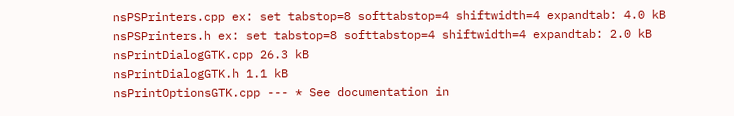nsPSPrinters.cpp ex: set tabstop=8 softtabstop=4 shiftwidth=4 expandtab: 4.0 kB
nsPSPrinters.h ex: set tabstop=8 softtabstop=4 shiftwidth=4 expandtab: 2.0 kB
nsPrintDialogGTK.cpp 26.3 kB
nsPrintDialogGTK.h 1.1 kB
nsPrintOptionsGTK.cpp --- * See documentation in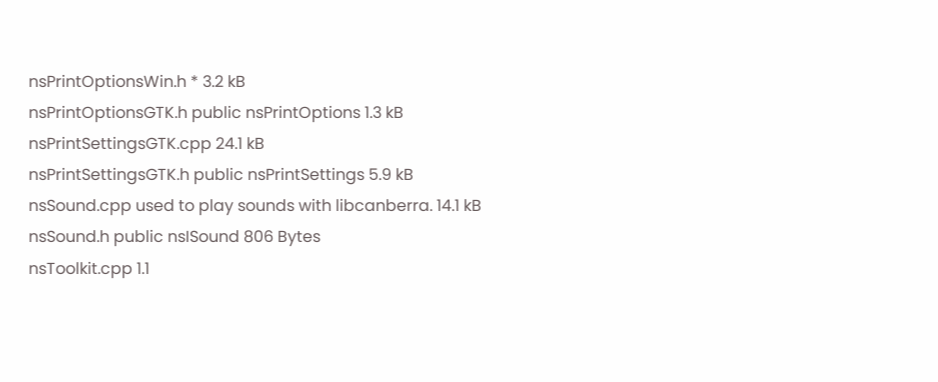nsPrintOptionsWin.h * 3.2 kB
nsPrintOptionsGTK.h public nsPrintOptions 1.3 kB
nsPrintSettingsGTK.cpp 24.1 kB
nsPrintSettingsGTK.h public nsPrintSettings 5.9 kB
nsSound.cpp used to play sounds with libcanberra. 14.1 kB
nsSound.h public nsISound 806 Bytes
nsToolkit.cpp 1.1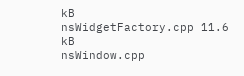kB
nsWidgetFactory.cpp 11.6 kB
nsWindow.cpp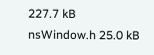227.7 kB
nsWindow.h 25.0 kB